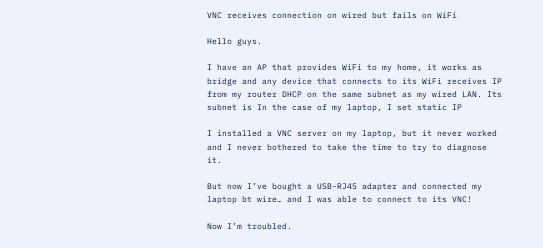VNC receives connection on wired but fails on WiFi

Hello guys.

I have an AP that provides WiFi to my home, it works as bridge and any device that connects to its WiFi receives IP from my router DHCP on the same subnet as my wired LAN. Its subnet is In the case of my laptop, I set static IP

I installed a VNC server on my laptop, but it never worked and I never bothered to take the time to try to diagnose it.

But now I’ve bought a USB-RJ45 adapter and connected my laptop bt wire… and I was able to connect to its VNC!

Now I’m troubled.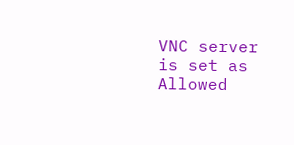VNC server is set as Allowed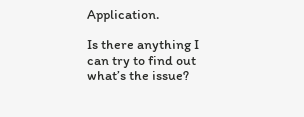Application.

Is there anything I can try to find out what’s the issue?